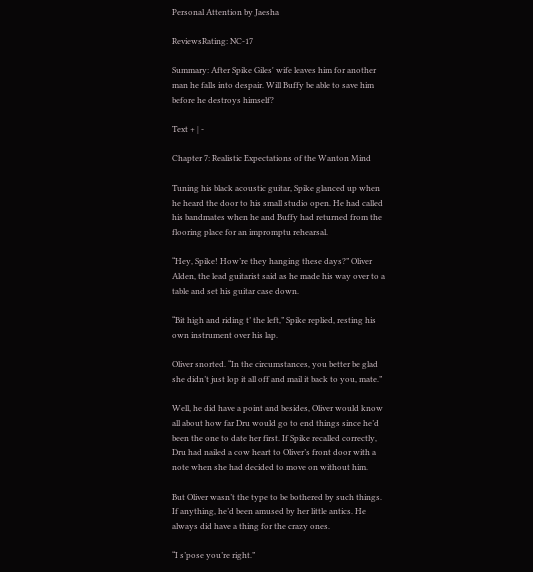Personal Attention by Jaesha

ReviewsRating: NC-17

Summary: After Spike Giles' wife leaves him for another man he falls into despair. Will Buffy be able to save him before he destroys himself?

Text + | -

Chapter 7: Realistic Expectations of the Wanton Mind

Tuning his black acoustic guitar, Spike glanced up when he heard the door to his small studio open. He had called his bandmates when he and Buffy had returned from the flooring place for an impromptu rehearsal.

“Hey, Spike! How’re they hanging these days?” Oliver Alden, the lead guitarist said as he made his way over to a table and set his guitar case down.

“Bit high and riding t’ the left,” Spike replied, resting his own instrument over his lap.

Oliver snorted. “In the circumstances, you better be glad she didn’t just lop it all off and mail it back to you, mate.”

Well, he did have a point and besides, Oliver would know all about how far Dru would go to end things since he’d been the one to date her first. If Spike recalled correctly, Dru had nailed a cow heart to Oliver’s front door with a note when she had decided to move on without him.

But Oliver wasn’t the type to be bothered by such things. If anything, he’d been amused by her little antics. He always did have a thing for the crazy ones.

“I s’pose you’re right.”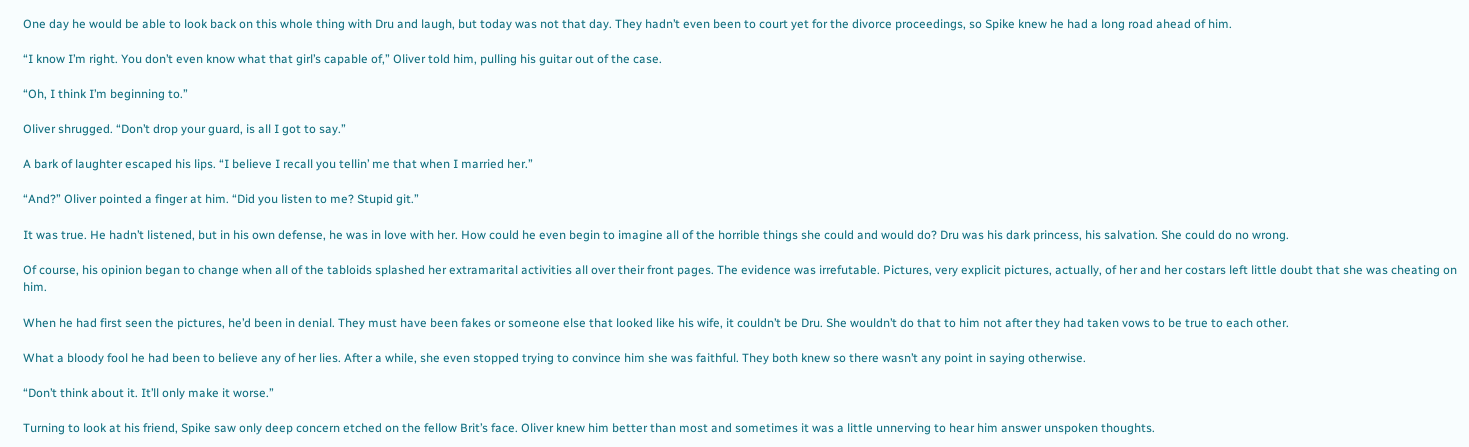One day he would be able to look back on this whole thing with Dru and laugh, but today was not that day. They hadn’t even been to court yet for the divorce proceedings, so Spike knew he had a long road ahead of him.

“I know I’m right. You don’t even know what that girl’s capable of,” Oliver told him, pulling his guitar out of the case.

“Oh, I think I’m beginning to.”

Oliver shrugged. “Don’t drop your guard, is all I got to say.”

A bark of laughter escaped his lips. “I believe I recall you tellin’ me that when I married her.”

“And?” Oliver pointed a finger at him. “Did you listen to me? Stupid git.”

It was true. He hadn’t listened, but in his own defense, he was in love with her. How could he even begin to imagine all of the horrible things she could and would do? Dru was his dark princess, his salvation. She could do no wrong.

Of course, his opinion began to change when all of the tabloids splashed her extramarital activities all over their front pages. The evidence was irrefutable. Pictures, very explicit pictures, actually, of her and her costars left little doubt that she was cheating on him.

When he had first seen the pictures, he’d been in denial. They must have been fakes or someone else that looked like his wife, it couldn’t be Dru. She wouldn’t do that to him not after they had taken vows to be true to each other.

What a bloody fool he had been to believe any of her lies. After a while, she even stopped trying to convince him she was faithful. They both knew so there wasn’t any point in saying otherwise.

“Don’t think about it. It’ll only make it worse.”

Turning to look at his friend, Spike saw only deep concern etched on the fellow Brit’s face. Oliver knew him better than most and sometimes it was a little unnerving to hear him answer unspoken thoughts.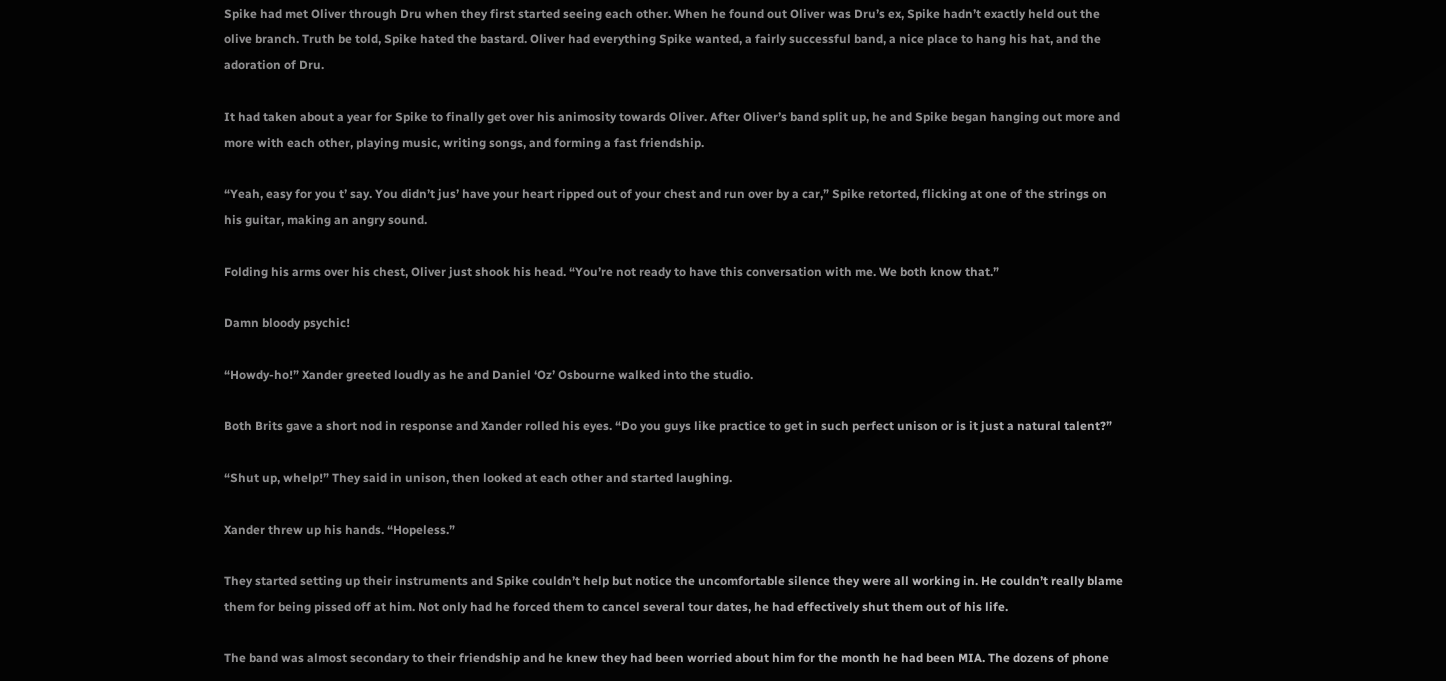Spike had met Oliver through Dru when they first started seeing each other. When he found out Oliver was Dru’s ex, Spike hadn’t exactly held out the olive branch. Truth be told, Spike hated the bastard. Oliver had everything Spike wanted, a fairly successful band, a nice place to hang his hat, and the adoration of Dru.

It had taken about a year for Spike to finally get over his animosity towards Oliver. After Oliver’s band split up, he and Spike began hanging out more and more with each other, playing music, writing songs, and forming a fast friendship.

“Yeah, easy for you t’ say. You didn’t jus’ have your heart ripped out of your chest and run over by a car,” Spike retorted, flicking at one of the strings on his guitar, making an angry sound.

Folding his arms over his chest, Oliver just shook his head. “You’re not ready to have this conversation with me. We both know that.”

Damn bloody psychic!

“Howdy-ho!” Xander greeted loudly as he and Daniel ‘Oz’ Osbourne walked into the studio.

Both Brits gave a short nod in response and Xander rolled his eyes. “Do you guys like practice to get in such perfect unison or is it just a natural talent?”

“Shut up, whelp!” They said in unison, then looked at each other and started laughing.

Xander threw up his hands. “Hopeless.”

They started setting up their instruments and Spike couldn’t help but notice the uncomfortable silence they were all working in. He couldn’t really blame them for being pissed off at him. Not only had he forced them to cancel several tour dates, he had effectively shut them out of his life.

The band was almost secondary to their friendship and he knew they had been worried about him for the month he had been MIA. The dozens of phone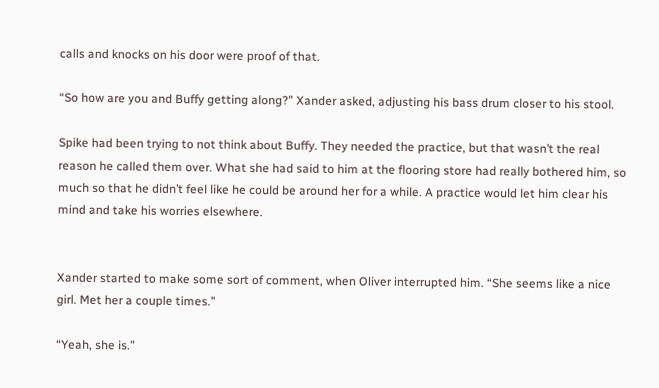calls and knocks on his door were proof of that.

“So how are you and Buffy getting along?” Xander asked, adjusting his bass drum closer to his stool.

Spike had been trying to not think about Buffy. They needed the practice, but that wasn’t the real reason he called them over. What she had said to him at the flooring store had really bothered him, so much so that he didn’t feel like he could be around her for a while. A practice would let him clear his mind and take his worries elsewhere.


Xander started to make some sort of comment, when Oliver interrupted him. “She seems like a nice girl. Met her a couple times.”

“Yeah, she is.”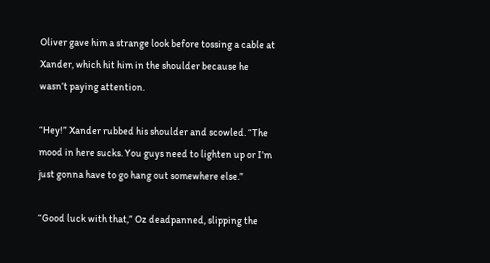Oliver gave him a strange look before tossing a cable at Xander, which hit him in the shoulder because he wasn’t paying attention.

“Hey!” Xander rubbed his shoulder and scowled. “The mood in here sucks. You guys need to lighten up or I’m just gonna have to go hang out somewhere else.”

“Good luck with that,” Oz deadpanned, slipping the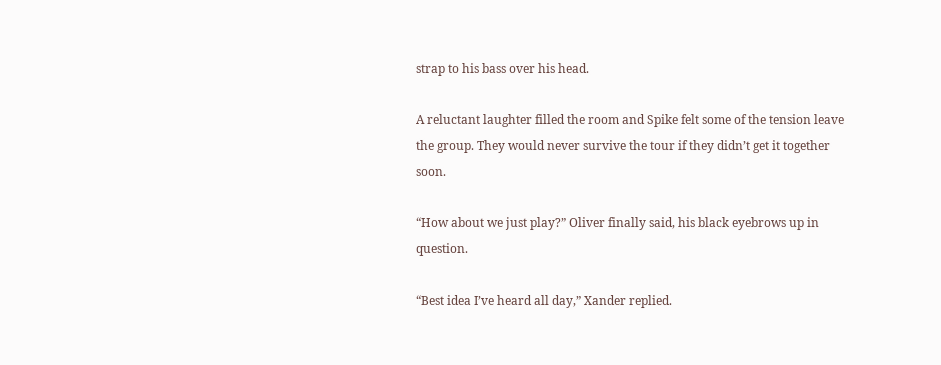strap to his bass over his head.

A reluctant laughter filled the room and Spike felt some of the tension leave the group. They would never survive the tour if they didn’t get it together soon.

“How about we just play?” Oliver finally said, his black eyebrows up in question.

“Best idea I’ve heard all day,” Xander replied.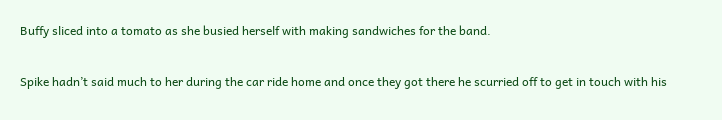Buffy sliced into a tomato as she busied herself with making sandwiches for the band.

Spike hadn’t said much to her during the car ride home and once they got there he scurried off to get in touch with his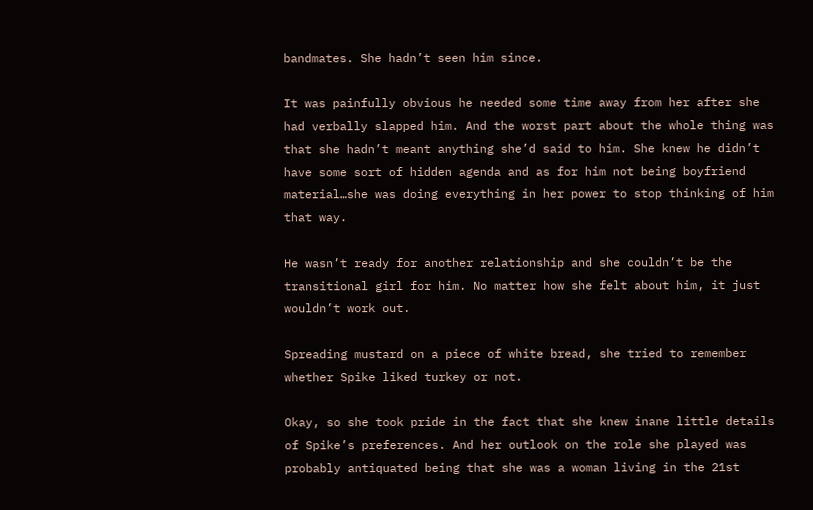bandmates. She hadn’t seen him since.

It was painfully obvious he needed some time away from her after she had verbally slapped him. And the worst part about the whole thing was that she hadn’t meant anything she’d said to him. She knew he didn’t have some sort of hidden agenda and as for him not being boyfriend material…she was doing everything in her power to stop thinking of him that way.

He wasn’t ready for another relationship and she couldn’t be the transitional girl for him. No matter how she felt about him, it just wouldn’t work out.

Spreading mustard on a piece of white bread, she tried to remember whether Spike liked turkey or not.

Okay, so she took pride in the fact that she knew inane little details of Spike’s preferences. And her outlook on the role she played was probably antiquated being that she was a woman living in the 21st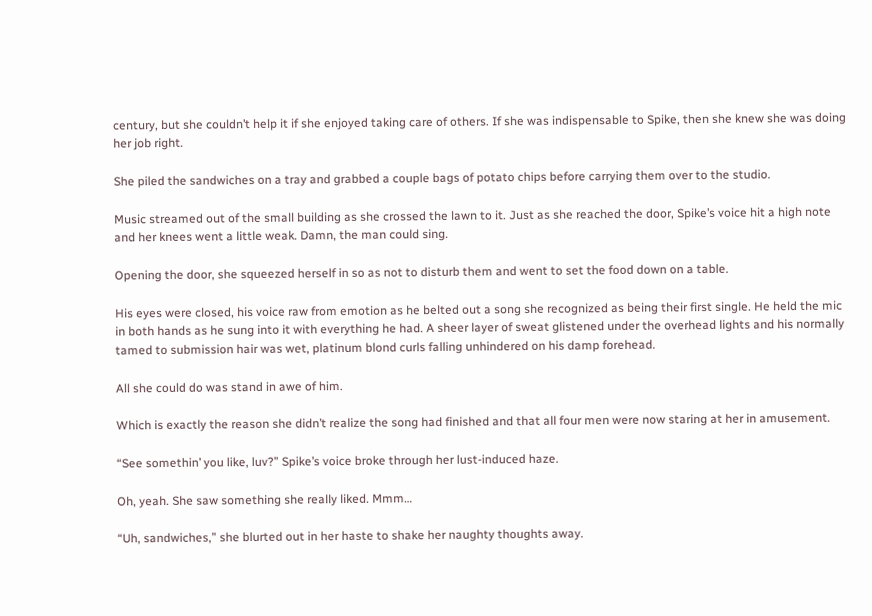century, but she couldn’t help it if she enjoyed taking care of others. If she was indispensable to Spike, then she knew she was doing her job right.

She piled the sandwiches on a tray and grabbed a couple bags of potato chips before carrying them over to the studio.

Music streamed out of the small building as she crossed the lawn to it. Just as she reached the door, Spike’s voice hit a high note and her knees went a little weak. Damn, the man could sing.

Opening the door, she squeezed herself in so as not to disturb them and went to set the food down on a table.

His eyes were closed, his voice raw from emotion as he belted out a song she recognized as being their first single. He held the mic in both hands as he sung into it with everything he had. A sheer layer of sweat glistened under the overhead lights and his normally tamed to submission hair was wet, platinum blond curls falling unhindered on his damp forehead.

All she could do was stand in awe of him.

Which is exactly the reason she didn’t realize the song had finished and that all four men were now staring at her in amusement.

“See somethin’ you like, luv?” Spike’s voice broke through her lust-induced haze.

Oh, yeah. She saw something she really liked. Mmm…

“Uh, sandwiches,” she blurted out in her haste to shake her naughty thoughts away.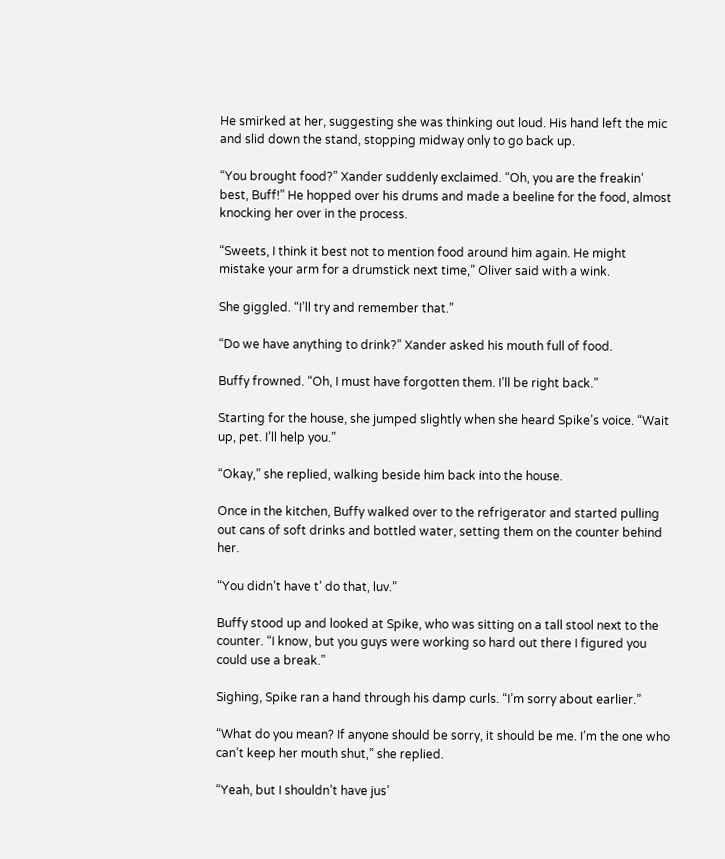He smirked at her, suggesting she was thinking out loud. His hand left the mic and slid down the stand, stopping midway only to go back up.

“You brought food?” Xander suddenly exclaimed. “Oh, you are the freakin’ best, Buff!” He hopped over his drums and made a beeline for the food, almost knocking her over in the process.

“Sweets, I think it best not to mention food around him again. He might mistake your arm for a drumstick next time,” Oliver said with a wink.

She giggled. “I’ll try and remember that.”

“Do we have anything to drink?” Xander asked his mouth full of food.

Buffy frowned. “Oh, I must have forgotten them. I’ll be right back.”

Starting for the house, she jumped slightly when she heard Spike’s voice. “Wait up, pet. I’ll help you.”

“Okay,” she replied, walking beside him back into the house.

Once in the kitchen, Buffy walked over to the refrigerator and started pulling out cans of soft drinks and bottled water, setting them on the counter behind her.

“You didn’t have t’ do that, luv.”

Buffy stood up and looked at Spike, who was sitting on a tall stool next to the counter. “I know, but you guys were working so hard out there I figured you could use a break.”

Sighing, Spike ran a hand through his damp curls. “I’m sorry about earlier.”

“What do you mean? If anyone should be sorry, it should be me. I’m the one who can’t keep her mouth shut,” she replied.

“Yeah, but I shouldn’t have jus’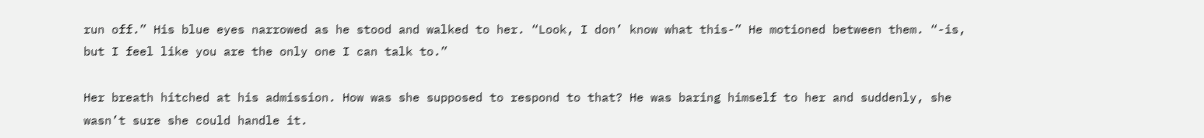run off.” His blue eyes narrowed as he stood and walked to her. “Look, I don’ know what this-” He motioned between them. “-is, but I feel like you are the only one I can talk to.”

Her breath hitched at his admission. How was she supposed to respond to that? He was baring himself to her and suddenly, she wasn’t sure she could handle it.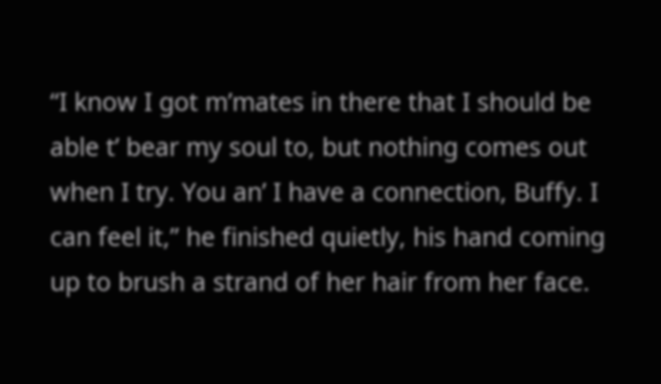“I know I got m’mates in there that I should be able t’ bear my soul to, but nothing comes out when I try. You an’ I have a connection, Buffy. I can feel it,” he finished quietly, his hand coming up to brush a strand of her hair from her face.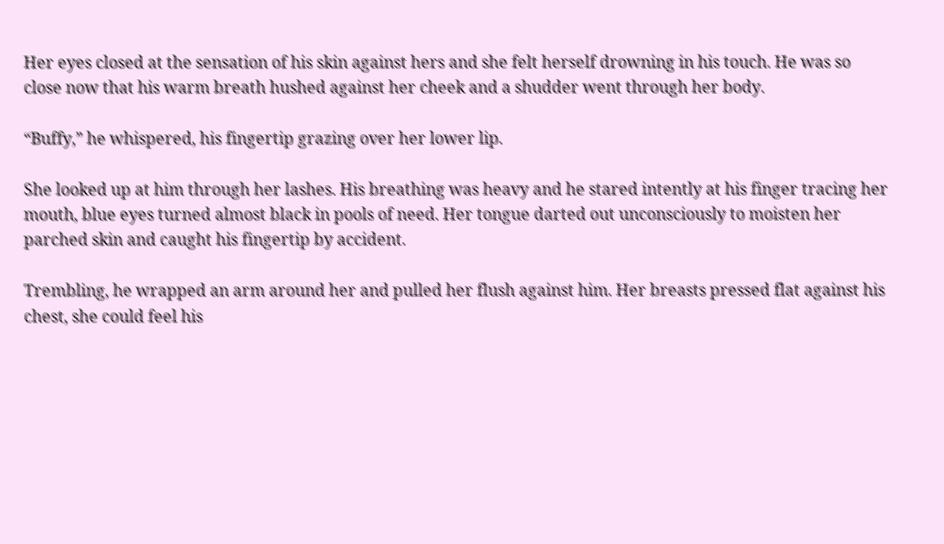Her eyes closed at the sensation of his skin against hers and she felt herself drowning in his touch. He was so close now that his warm breath hushed against her cheek and a shudder went through her body.

“Buffy,” he whispered, his fingertip grazing over her lower lip.

She looked up at him through her lashes. His breathing was heavy and he stared intently at his finger tracing her mouth, blue eyes turned almost black in pools of need. Her tongue darted out unconsciously to moisten her parched skin and caught his fingertip by accident.

Trembling, he wrapped an arm around her and pulled her flush against him. Her breasts pressed flat against his chest, she could feel his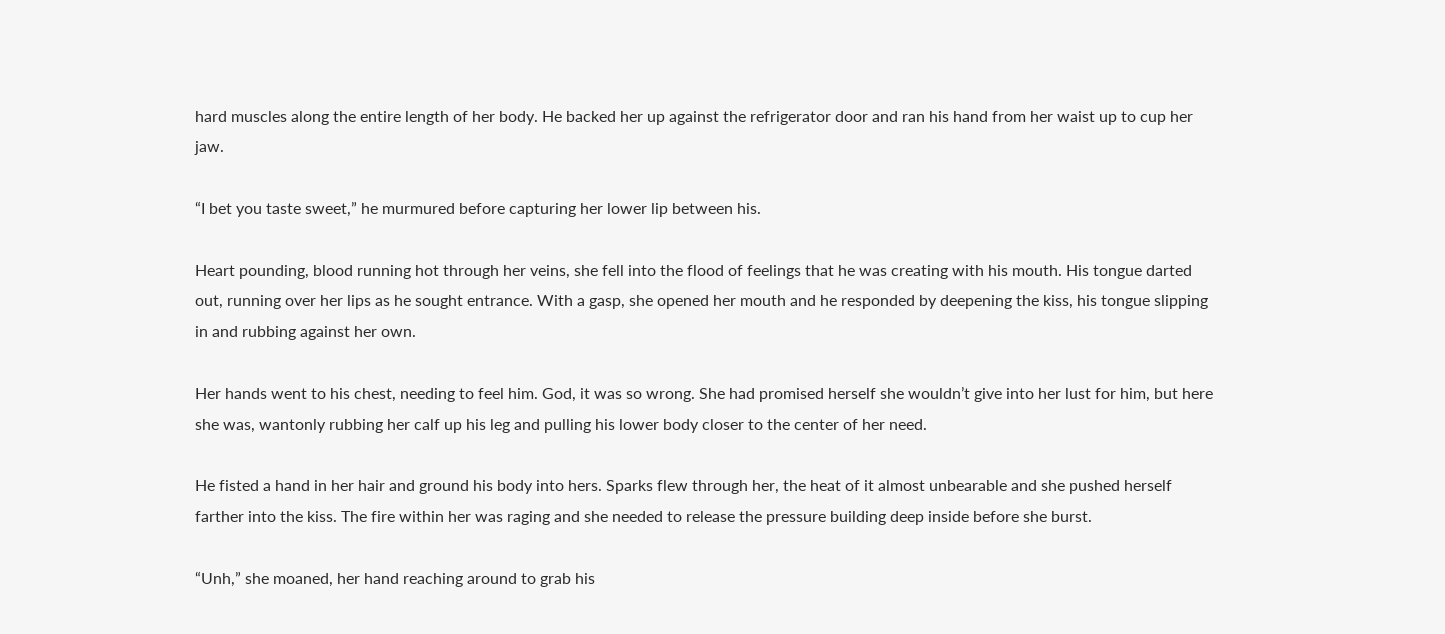hard muscles along the entire length of her body. He backed her up against the refrigerator door and ran his hand from her waist up to cup her jaw.

“I bet you taste sweet,” he murmured before capturing her lower lip between his.

Heart pounding, blood running hot through her veins, she fell into the flood of feelings that he was creating with his mouth. His tongue darted out, running over her lips as he sought entrance. With a gasp, she opened her mouth and he responded by deepening the kiss, his tongue slipping in and rubbing against her own.

Her hands went to his chest, needing to feel him. God, it was so wrong. She had promised herself she wouldn’t give into her lust for him, but here she was, wantonly rubbing her calf up his leg and pulling his lower body closer to the center of her need.

He fisted a hand in her hair and ground his body into hers. Sparks flew through her, the heat of it almost unbearable and she pushed herself farther into the kiss. The fire within her was raging and she needed to release the pressure building deep inside before she burst.

“Unh,” she moaned, her hand reaching around to grab his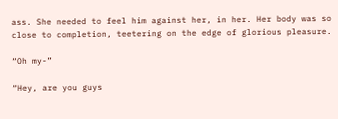ass. She needed to feel him against her, in her. Her body was so close to completion, teetering on the edge of glorious pleasure.

“Oh my-”

“Hey, are you guys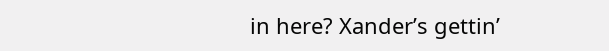in here? Xander’s gettin’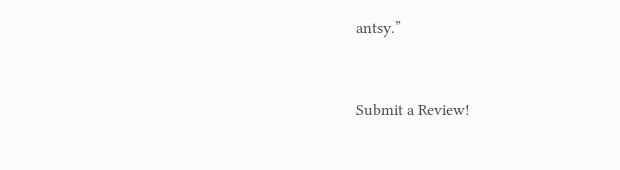antsy.”


Submit a Review!